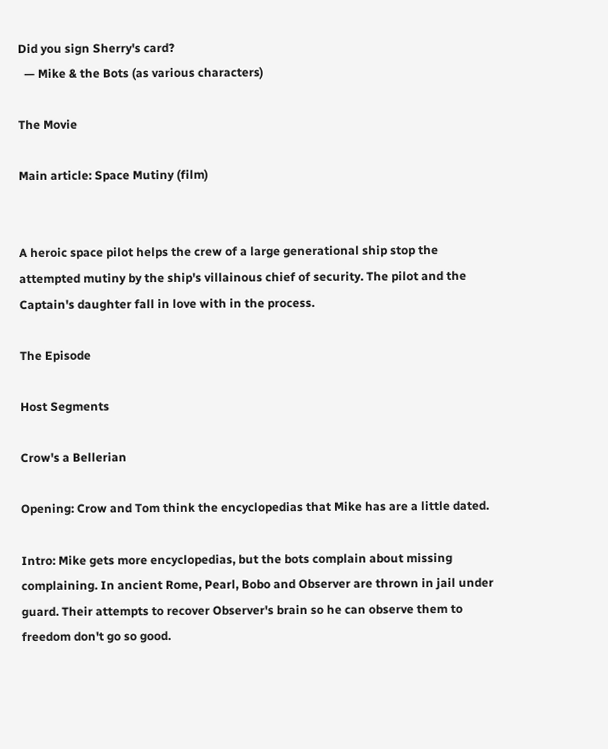Did you sign Sherry's card?
  — Mike & the Bots (as various characters)

The Movie

Main article: Space Mutiny (film)


A heroic space pilot helps the crew of a large generational ship stop the attempted mutiny by the ship's villainous chief of security. The pilot and the Captain's daughter fall in love with in the process.

The Episode

Host Segments

Crow's a Bellerian

Opening: Crow and Tom think the encyclopedias that Mike has are a little dated.

Intro: Mike gets more encyclopedias, but the bots complain about missing complaining. In ancient Rome, Pearl, Bobo and Observer are thrown in jail under guard. Their attempts to recover Observer's brain so he can observe them to freedom don't go so good.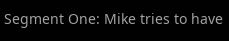Segment One: Mike tries to have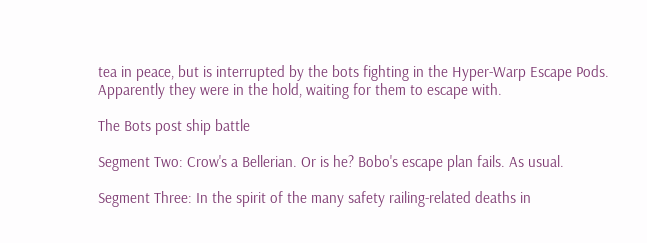tea in peace, but is interrupted by the bots fighting in the Hyper-Warp Escape Pods. Apparently they were in the hold, waiting for them to escape with.

The Bots post ship battle

Segment Two: Crow's a Bellerian. Or is he? Bobo's escape plan fails. As usual.

Segment Three: In the spirit of the many safety railing-related deaths in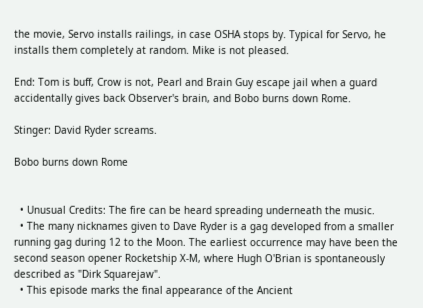the movie, Servo installs railings, in case OSHA stops by. Typical for Servo, he installs them completely at random. Mike is not pleased.

End: Tom is buff, Crow is not, Pearl and Brain Guy escape jail when a guard accidentally gives back Observer's brain, and Bobo burns down Rome.

Stinger: David Ryder screams.

Bobo burns down Rome


  • Unusual Credits: The fire can be heard spreading underneath the music.
  • The many nicknames given to Dave Ryder is a gag developed from a smaller running gag during 12 to the Moon. The earliest occurrence may have been the second season opener Rocketship X-M, where Hugh O'Brian is spontaneously described as "Dirk Squarejaw".
  • This episode marks the final appearance of the Ancient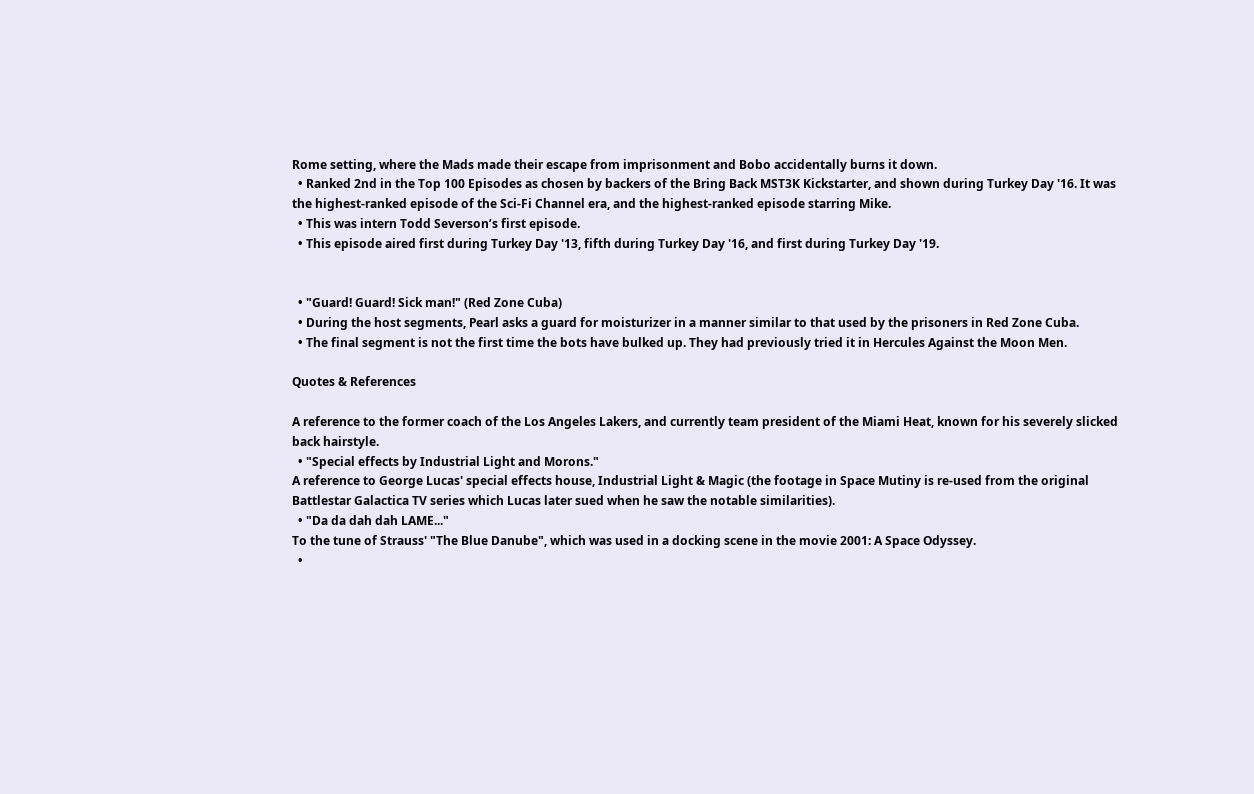Rome setting, where the Mads made their escape from imprisonment and Bobo accidentally burns it down.
  • Ranked 2nd in the Top 100 Episodes as chosen by backers of the Bring Back MST3K Kickstarter, and shown during Turkey Day '16. It was the highest-ranked episode of the Sci-Fi Channel era, and the highest-ranked episode starring Mike.
  • This was intern Todd Severson’s first episode.
  • This episode aired first during Turkey Day '13, fifth during Turkey Day '16, and first during Turkey Day '19.


  • "Guard! Guard! Sick man!" (Red Zone Cuba)
  • During the host segments, Pearl asks a guard for moisturizer in a manner similar to that used by the prisoners in Red Zone Cuba.
  • The final segment is not the first time the bots have bulked up. They had previously tried it in Hercules Against the Moon Men.

Quotes & References

A reference to the former coach of the Los Angeles Lakers, and currently team president of the Miami Heat, known for his severely slicked back hairstyle.
  • "Special effects by Industrial Light and Morons."
A reference to George Lucas' special effects house, Industrial Light & Magic (the footage in Space Mutiny is re-used from the original Battlestar Galactica TV series which Lucas later sued when he saw the notable similarities).
  • "Da da dah dah LAME..."
To the tune of Strauss' "The Blue Danube", which was used in a docking scene in the movie 2001: A Space Odyssey.
  •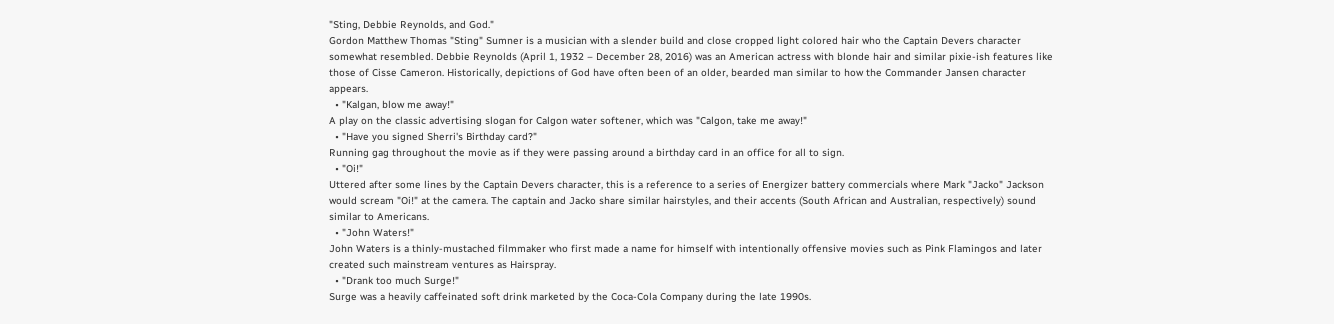"Sting, Debbie Reynolds, and God."
Gordon Matthew Thomas "Sting" Sumner is a musician with a slender build and close cropped light colored hair who the Captain Devers character somewhat resembled. Debbie Reynolds (April 1, 1932 – December 28, 2016) was an American actress with blonde hair and similar pixie-ish features like those of Cisse Cameron. Historically, depictions of God have often been of an older, bearded man similar to how the Commander Jansen character appears.
  • "Kalgan, blow me away!"
A play on the classic advertising slogan for Calgon water softener, which was "Calgon, take me away!"
  • "Have you signed Sherri's Birthday card?"
Running gag throughout the movie as if they were passing around a birthday card in an office for all to sign.
  • "Oi!"
Uttered after some lines by the Captain Devers character, this is a reference to a series of Energizer battery commercials where Mark "Jacko" Jackson would scream "Oi!" at the camera. The captain and Jacko share similar hairstyles, and their accents (South African and Australian, respectively) sound similar to Americans.
  • "John Waters!"
John Waters is a thinly-mustached filmmaker who first made a name for himself with intentionally offensive movies such as Pink Flamingos and later created such mainstream ventures as Hairspray.
  • "Drank too much Surge!"
Surge was a heavily caffeinated soft drink marketed by the Coca-Cola Company during the late 1990s.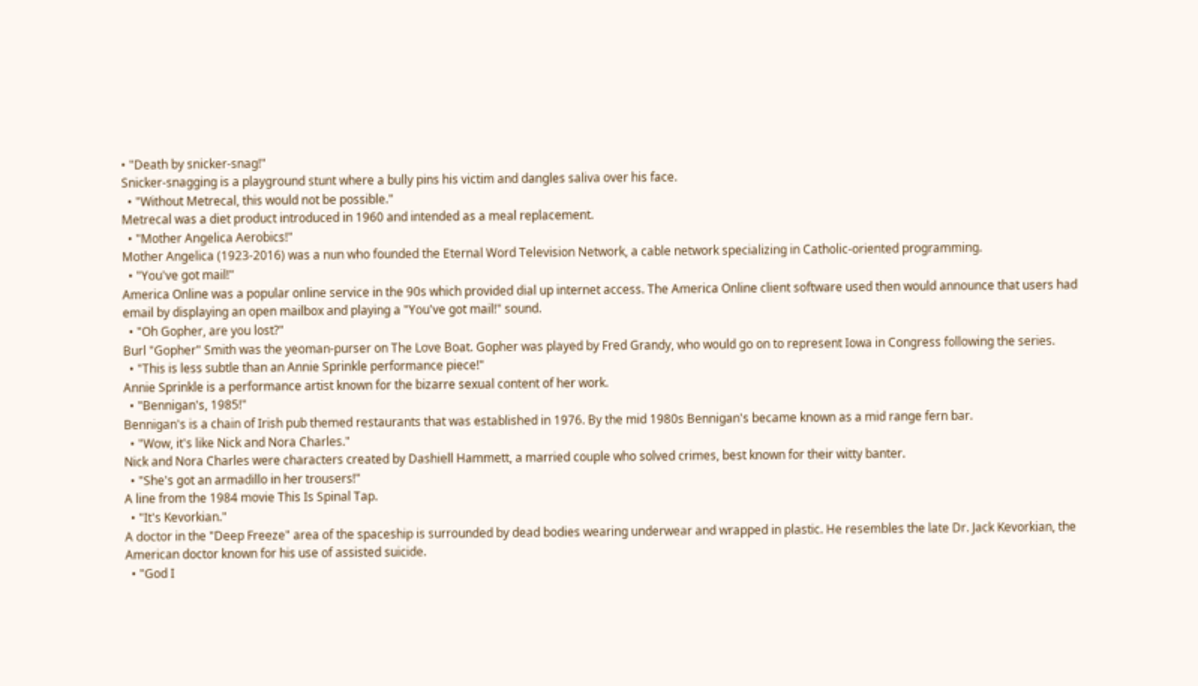• "Death by snicker-snag!"
Snicker-snagging is a playground stunt where a bully pins his victim and dangles saliva over his face.
  • "Without Metrecal, this would not be possible."
Metrecal was a diet product introduced in 1960 and intended as a meal replacement.
  • "Mother Angelica Aerobics!"
Mother Angelica (1923-2016) was a nun who founded the Eternal Word Television Network, a cable network specializing in Catholic-oriented programming.
  • "You've got mail!"
America Online was a popular online service in the 90s which provided dial up internet access. The America Online client software used then would announce that users had email by displaying an open mailbox and playing a "You've got mail!" sound.
  • "Oh Gopher, are you lost?"
Burl "Gopher" Smith was the yeoman-purser on The Love Boat. Gopher was played by Fred Grandy, who would go on to represent Iowa in Congress following the series.
  • "This is less subtle than an Annie Sprinkle performance piece!"
Annie Sprinkle is a performance artist known for the bizarre sexual content of her work.
  • "Bennigan's, 1985!"
Bennigan's is a chain of Irish pub themed restaurants that was established in 1976. By the mid 1980s Bennigan's became known as a mid range fern bar.
  • "Wow, it's like Nick and Nora Charles."
Nick and Nora Charles were characters created by Dashiell Hammett, a married couple who solved crimes, best known for their witty banter.
  • "She's got an armadillo in her trousers!"
A line from the 1984 movie This Is Spinal Tap.
  • "It's Kevorkian."
A doctor in the "Deep Freeze" area of the spaceship is surrounded by dead bodies wearing underwear and wrapped in plastic. He resembles the late Dr. Jack Kevorkian, the American doctor known for his use of assisted suicide.
  • "God I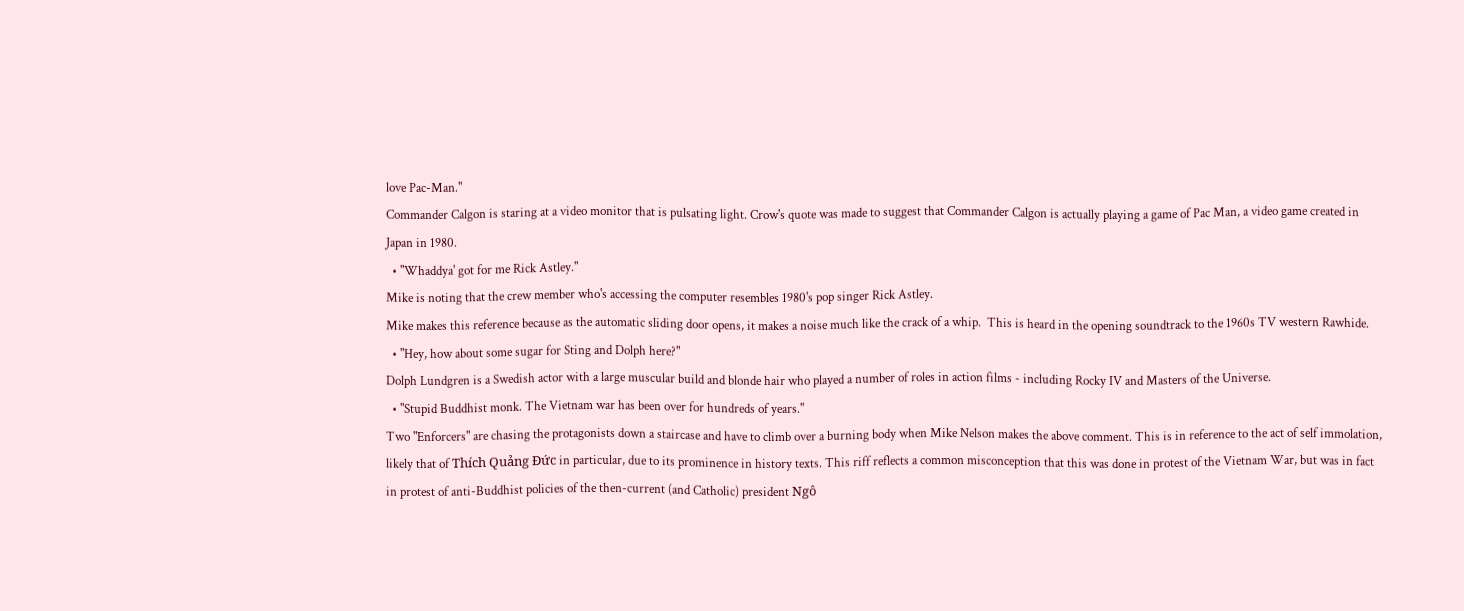love Pac-Man."
Commander Calgon is staring at a video monitor that is pulsating light. Crow's quote was made to suggest that Commander Calgon is actually playing a game of Pac Man, a video game created in Japan in 1980.
  • "Whaddya' got for me Rick Astley."
Mike is noting that the crew member who's accessing the computer resembles 1980's pop singer Rick Astley.
Mike makes this reference because as the automatic sliding door opens, it makes a noise much like the crack of a whip.  This is heard in the opening soundtrack to the 1960s TV western Rawhide.
  • "Hey, how about some sugar for Sting and Dolph here?"
Dolph Lundgren is a Swedish actor with a large muscular build and blonde hair who played a number of roles in action films - including Rocky IV and Masters of the Universe.
  • "Stupid Buddhist monk. The Vietnam war has been over for hundreds of years."
Two "Enforcers" are chasing the protagonists down a staircase and have to climb over a burning body when Mike Nelson makes the above comment. This is in reference to the act of self immolation, likely that of Thích Quảng Đức in particular, due to its prominence in history texts. This riff reflects a common misconception that this was done in protest of the Vietnam War, but was in fact in protest of anti-Buddhist policies of the then-current (and Catholic) president Ngô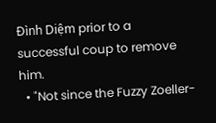Đình Diệm prior to a successful coup to remove him.
  • "Not since the Fuzzy Zoeller-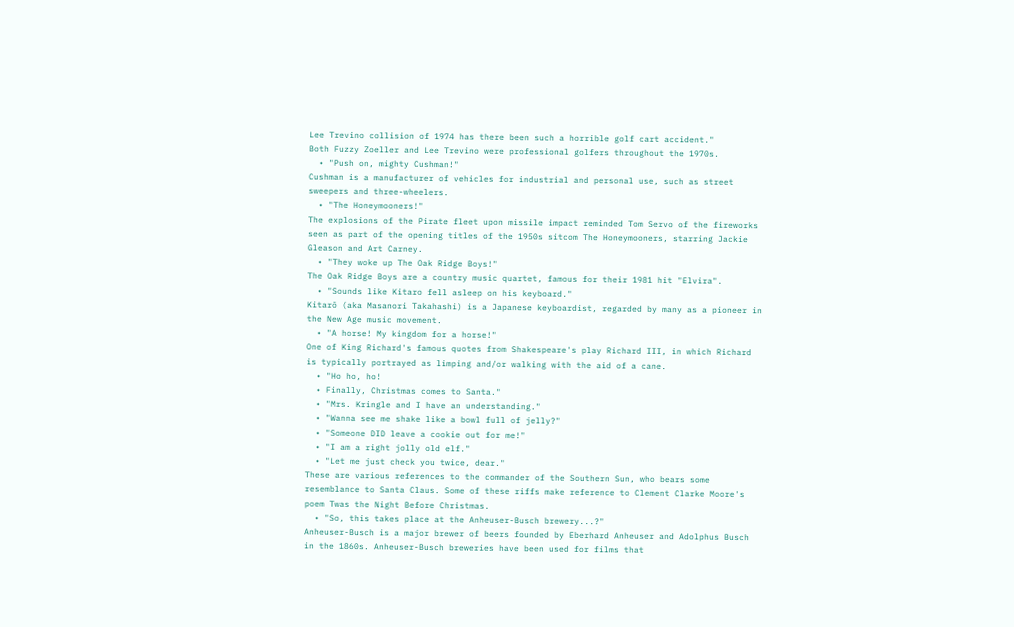Lee Trevino collision of 1974 has there been such a horrible golf cart accident."
Both Fuzzy Zoeller and Lee Trevino were professional golfers throughout the 1970s.
  • "Push on, mighty Cushman!"
Cushman is a manufacturer of vehicles for industrial and personal use, such as street sweepers and three-wheelers.
  • "The Honeymooners!"
The explosions of the Pirate fleet upon missile impact reminded Tom Servo of the fireworks seen as part of the opening titles of the 1950s sitcom The Honeymooners, starring Jackie Gleason and Art Carney.
  • "They woke up The Oak Ridge Boys!"
The Oak Ridge Boys are a country music quartet, famous for their 1981 hit "Elvira".
  • "Sounds like Kitaro fell asleep on his keyboard."
Kitarō (aka Masanori Takahashi) is a Japanese keyboardist, regarded by many as a pioneer in the New Age music movement.
  • "A horse! My kingdom for a horse!"
One of King Richard's famous quotes from Shakespeare's play Richard III, in which Richard is typically portrayed as limping and/or walking with the aid of a cane.
  • "Ho ho, ho!
  • Finally, Christmas comes to Santa."
  • "Mrs. Kringle and I have an understanding."
  • "Wanna see me shake like a bowl full of jelly?"
  • "Someone DID leave a cookie out for me!"
  • "I am a right jolly old elf."
  • "Let me just check you twice, dear."
These are various references to the commander of the Southern Sun, who bears some resemblance to Santa Claus. Some of these riffs make reference to Clement Clarke Moore's poem Twas the Night Before Christmas.
  • "So, this takes place at the Anheuser-Busch brewery...?"
Anheuser-Busch is a major brewer of beers founded by Eberhard Anheuser and Adolphus Busch in the 1860s. Anheuser-Busch breweries have been used for films that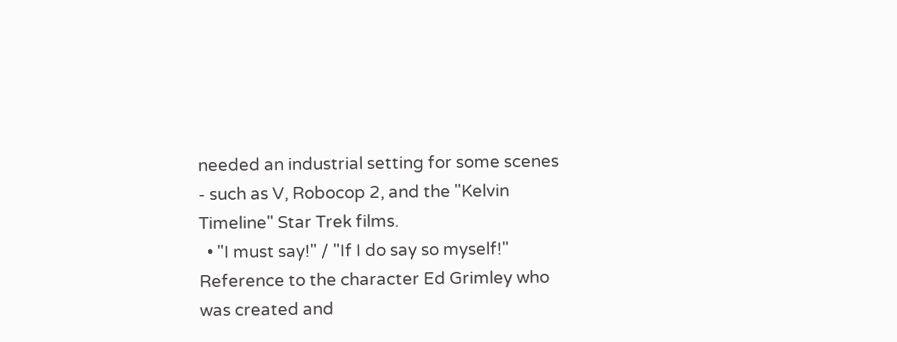needed an industrial setting for some scenes - such as V, Robocop 2, and the "Kelvin Timeline" Star Trek films.
  • "I must say!" / "If I do say so myself!"
Reference to the character Ed Grimley who was created and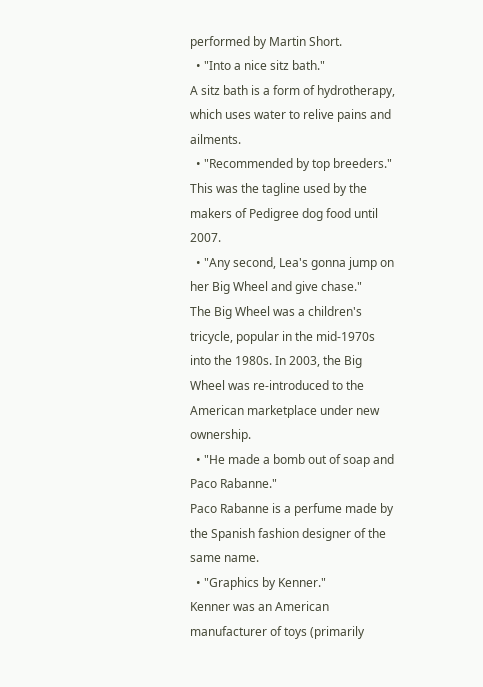performed by Martin Short.
  • "Into a nice sitz bath."
A sitz bath is a form of hydrotherapy, which uses water to relive pains and ailments.
  • "Recommended by top breeders."
This was the tagline used by the makers of Pedigree dog food until 2007.
  • "Any second, Lea's gonna jump on her Big Wheel and give chase."
The Big Wheel was a children's tricycle, popular in the mid-1970s into the 1980s. In 2003, the Big Wheel was re-introduced to the American marketplace under new ownership.
  • "He made a bomb out of soap and Paco Rabanne."
Paco Rabanne is a perfume made by the Spanish fashion designer of the same name.
  • "Graphics by Kenner."
Kenner was an American manufacturer of toys (primarily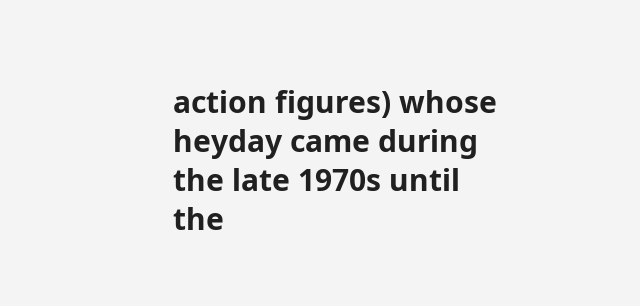action figures) whose heyday came during the late 1970s until the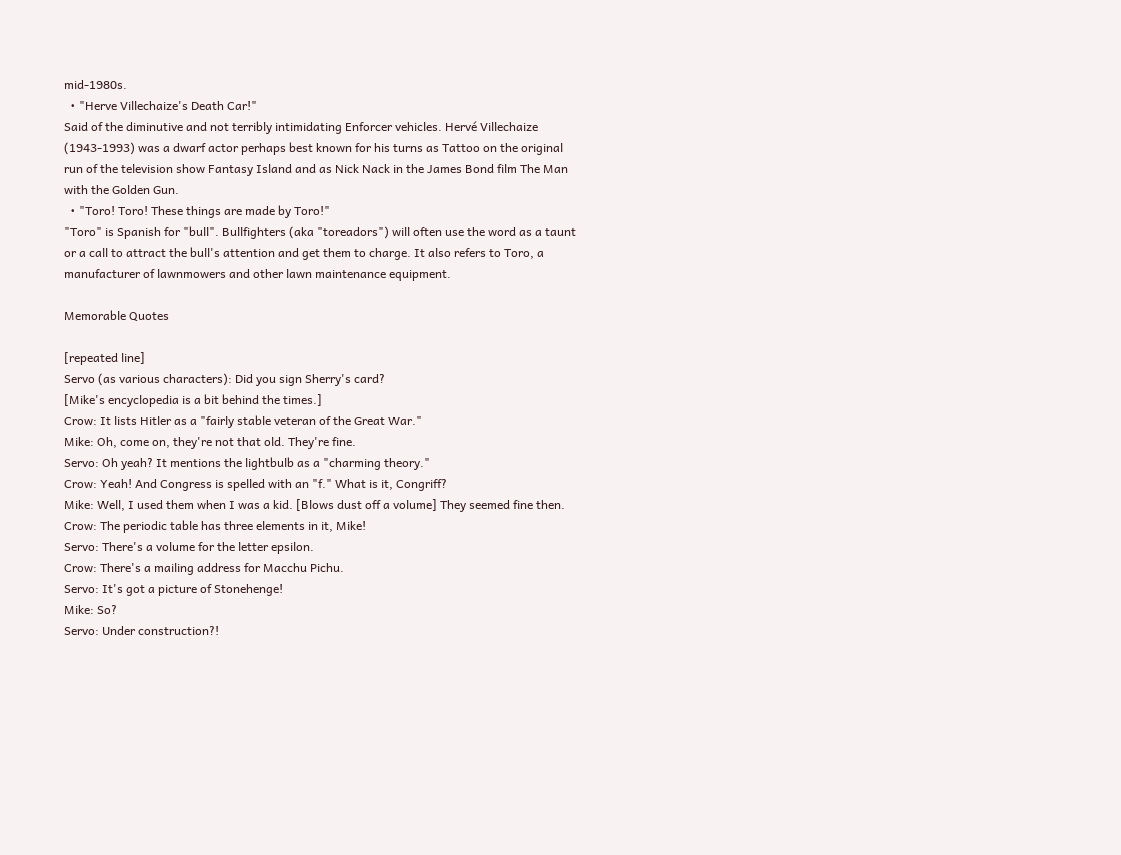mid-1980s.
  • "Herve Villechaize's Death Car!"
Said of the diminutive and not terribly intimidating Enforcer vehicles. Hervé Villechaize (1943-1993) was a dwarf actor perhaps best known for his turns as Tattoo on the original run of the television show Fantasy Island and as Nick Nack in the James Bond film The Man with the Golden Gun.
  • "Toro! Toro! These things are made by Toro!"
"Toro" is Spanish for "bull". Bullfighters (aka "toreadors") will often use the word as a taunt or a call to attract the bull's attention and get them to charge. It also refers to Toro, a manufacturer of lawnmowers and other lawn maintenance equipment.

Memorable Quotes

[repeated line]
Servo (as various characters): Did you sign Sherry's card?
[Mike's encyclopedia is a bit behind the times.]
Crow: It lists Hitler as a "fairly stable veteran of the Great War."
Mike: Oh, come on, they're not that old. They're fine.
Servo: Oh yeah? It mentions the lightbulb as a "charming theory."
Crow: Yeah! And Congress is spelled with an "f." What is it, Congriff?
Mike: Well, I used them when I was a kid. [Blows dust off a volume] They seemed fine then.
Crow: The periodic table has three elements in it, Mike!
Servo: There's a volume for the letter epsilon.
Crow: There's a mailing address for Macchu Pichu.
Servo: It's got a picture of Stonehenge!
Mike: So?
Servo: Under construction?!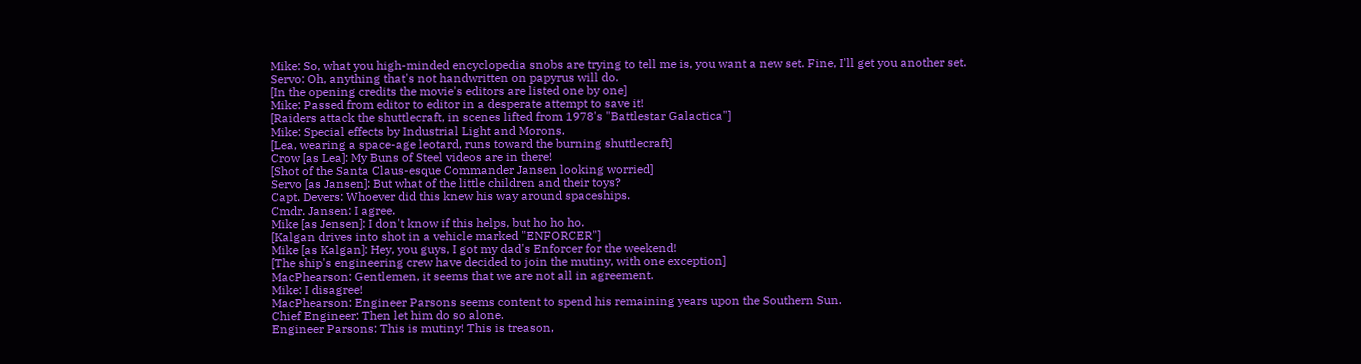Mike: So, what you high-minded encyclopedia snobs are trying to tell me is, you want a new set. Fine, I'll get you another set.
Servo: Oh, anything that's not handwritten on papyrus will do.
[In the opening credits the movie's editors are listed one by one]
Mike: Passed from editor to editor in a desperate attempt to save it!
[Raiders attack the shuttlecraft, in scenes lifted from 1978's "Battlestar Galactica"]
Mike: Special effects by Industrial Light and Morons.
[Lea, wearing a space-age leotard, runs toward the burning shuttlecraft]
Crow [as Lea]: My Buns of Steel videos are in there!
[Shot of the Santa Claus-esque Commander Jansen looking worried]
Servo [as Jansen]: But what of the little children and their toys?
Capt. Devers: Whoever did this knew his way around spaceships.
Cmdr. Jansen: I agree.
Mike [as Jensen]: I don't know if this helps, but ho ho ho.
[Kalgan drives into shot in a vehicle marked "ENFORCER"]
Mike [as Kalgan]: Hey, you guys, I got my dad's Enforcer for the weekend!
[The ship's engineering crew have decided to join the mutiny, with one exception]
MacPhearson: Gentlemen, it seems that we are not all in agreement.
Mike: I disagree!
MacPhearson: Engineer Parsons seems content to spend his remaining years upon the Southern Sun.
Chief Engineer: Then let him do so alone.
Engineer Parsons: This is mutiny! This is treason,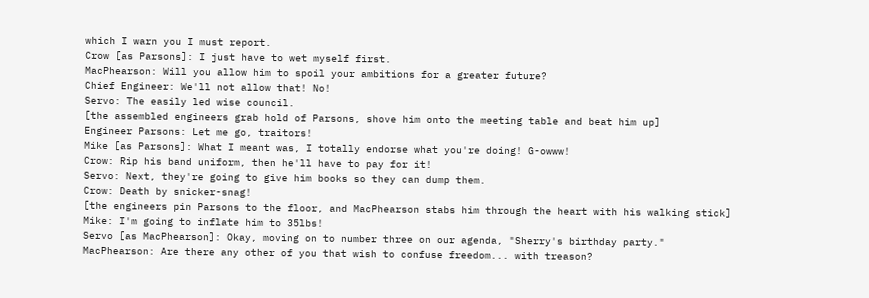which I warn you I must report.
Crow [as Parsons]: I just have to wet myself first.
MacPhearson: Will you allow him to spoil your ambitions for a greater future?
Chief Engineer: We'll not allow that! No!
Servo: The easily led wise council.
[the assembled engineers grab hold of Parsons, shove him onto the meeting table and beat him up]
Engineer Parsons: Let me go, traitors!
Mike [as Parsons]: What I meant was, I totally endorse what you're doing! G-owww!
Crow: Rip his band uniform, then he'll have to pay for it!
Servo: Next, they're going to give him books so they can dump them.
Crow: Death by snicker-snag!
[the engineers pin Parsons to the floor, and MacPhearson stabs him through the heart with his walking stick]
Mike: I'm going to inflate him to 35lbs!
Servo [as MacPhearson]: Okay, moving on to number three on our agenda, "Sherry's birthday party."
MacPhearson: Are there any other of you that wish to confuse freedom... with treason?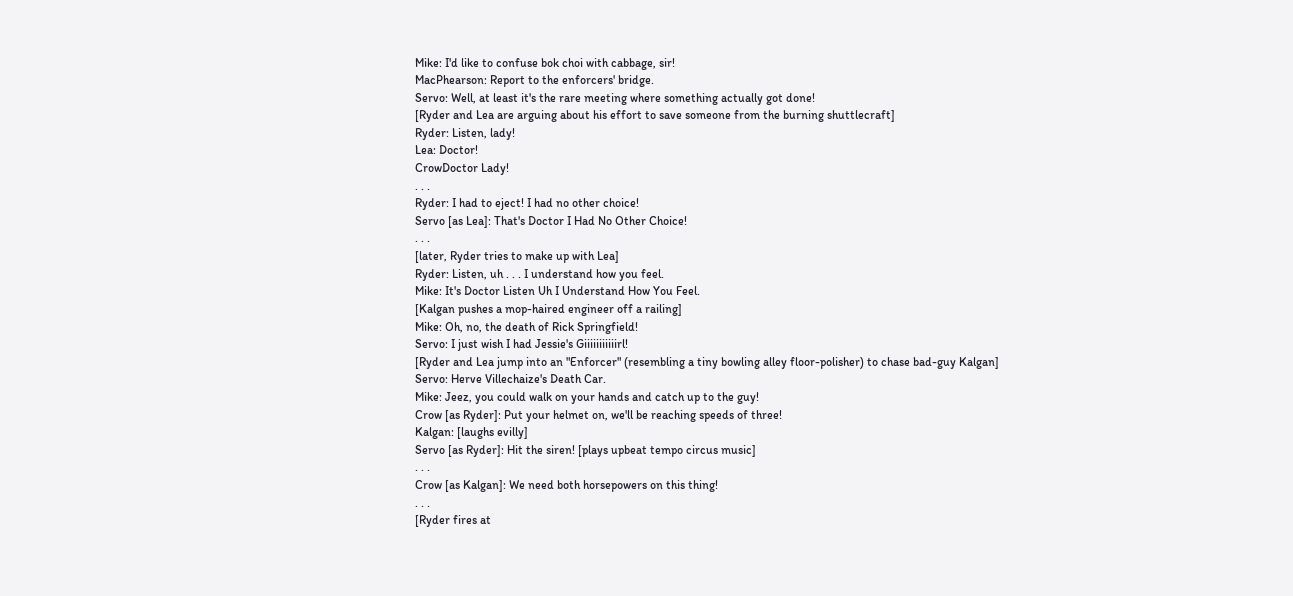Mike: I'd like to confuse bok choi with cabbage, sir!
MacPhearson: Report to the enforcers' bridge.
Servo: Well, at least it's the rare meeting where something actually got done!
[Ryder and Lea are arguing about his effort to save someone from the burning shuttlecraft]
Ryder: Listen, lady!
Lea: Doctor!
CrowDoctor Lady!
. . .
Ryder: I had to eject! I had no other choice!
Servo [as Lea]: That's Doctor I Had No Other Choice!
. . .
[later, Ryder tries to make up with Lea]
Ryder: Listen, uh . . . I understand how you feel.
Mike: It's Doctor Listen Uh I Understand How You Feel.
[Kalgan pushes a mop-haired engineer off a railing]
Mike: Oh, no, the death of Rick Springfield!
Servo: I just wish I had Jessie's Giiiiiiiiiiirl!
[Ryder and Lea jump into an "Enforcer" (resembling a tiny bowling alley floor-polisher) to chase bad-guy Kalgan]
Servo: Herve Villechaize's Death Car.
Mike: Jeez, you could walk on your hands and catch up to the guy!
Crow [as Ryder]: Put your helmet on, we'll be reaching speeds of three!
Kalgan: [laughs evilly]
Servo [as Ryder]: Hit the siren! [plays upbeat tempo circus music]
. . .
Crow [as Kalgan]: We need both horsepowers on this thing!
. . .
[Ryder fires at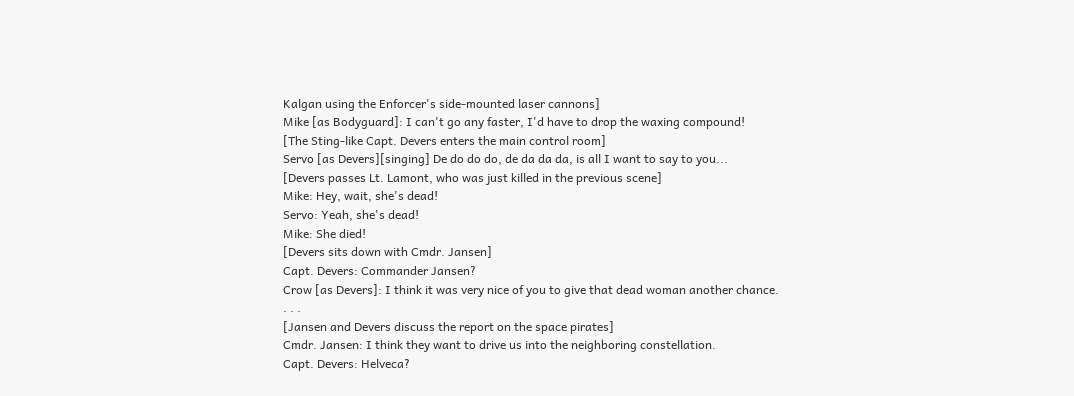Kalgan using the Enforcer's side-mounted laser cannons]
Mike [as Bodyguard]: I can't go any faster, I'd have to drop the waxing compound!
[The Sting-like Capt. Devers enters the main control room]
Servo [as Devers][singing] De do do do, de da da da, is all I want to say to you...
[Devers passes Lt. Lamont, who was just killed in the previous scene]
Mike: Hey, wait, she's dead!
Servo: Yeah, she's dead!
Mike: She died!
[Devers sits down with Cmdr. Jansen]
Capt. Devers: Commander Jansen?
Crow [as Devers]: I think it was very nice of you to give that dead woman another chance.
. . .
[Jansen and Devers discuss the report on the space pirates]
Cmdr. Jansen: I think they want to drive us into the neighboring constellation.
Capt. Devers: Helveca?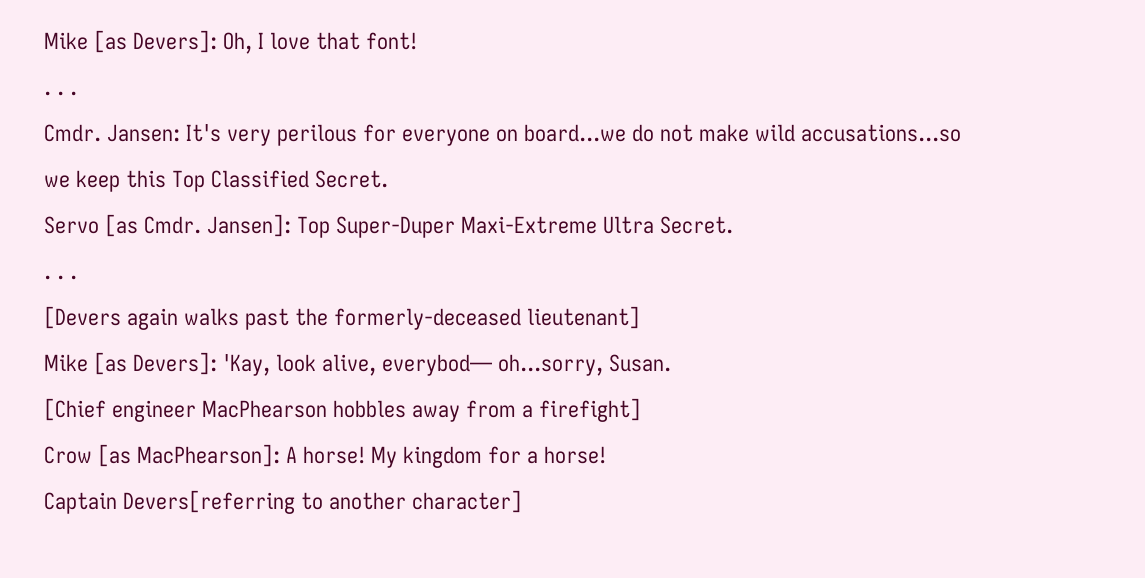Mike [as Devers]: Oh, I love that font!
. . .
Cmdr. Jansen: It's very perilous for everyone on board...we do not make wild accusations...so we keep this Top Classified Secret.
Servo [as Cmdr. Jansen]: Top Super-Duper Maxi-Extreme Ultra Secret.
. . .
[Devers again walks past the formerly-deceased lieutenant]
Mike [as Devers]: 'Kay, look alive, everybod— oh...sorry, Susan.
[Chief engineer MacPhearson hobbles away from a firefight]
Crow [as MacPhearson]: A horse! My kingdom for a horse!
Captain Devers[referring to another character]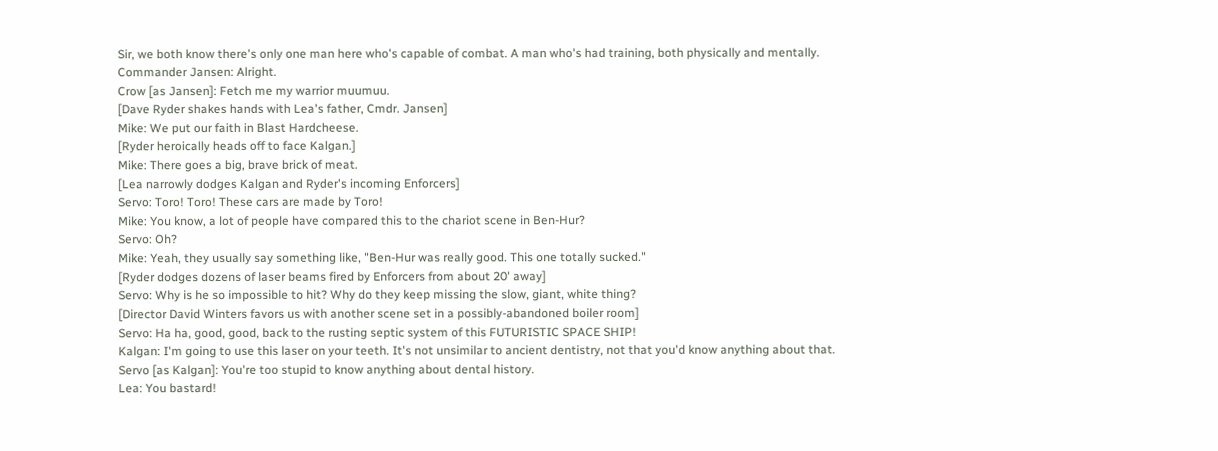Sir, we both know there's only one man here who's capable of combat. A man who's had training, both physically and mentally.
Commander Jansen: Alright.
Crow [as Jansen]: Fetch me my warrior muumuu.
[Dave Ryder shakes hands with Lea's father, Cmdr. Jansen]
Mike: We put our faith in Blast Hardcheese.
[Ryder heroically heads off to face Kalgan.]
Mike: There goes a big, brave brick of meat.
[Lea narrowly dodges Kalgan and Ryder's incoming Enforcers]
Servo: Toro! Toro! These cars are made by Toro!
Mike: You know, a lot of people have compared this to the chariot scene in Ben-Hur?
Servo: Oh?
Mike: Yeah, they usually say something like, "Ben-Hur was really good. This one totally sucked."
[Ryder dodges dozens of laser beams fired by Enforcers from about 20' away]
Servo: Why is he so impossible to hit? Why do they keep missing the slow, giant, white thing?
[Director David Winters favors us with another scene set in a possibly-abandoned boiler room]
Servo: Ha ha, good, good, back to the rusting septic system of this FUTURISTIC SPACE SHIP!
Kalgan: I'm going to use this laser on your teeth. It's not unsimilar to ancient dentistry, not that you'd know anything about that.
Servo [as Kalgan]: You're too stupid to know anything about dental history.
Lea: You bastard!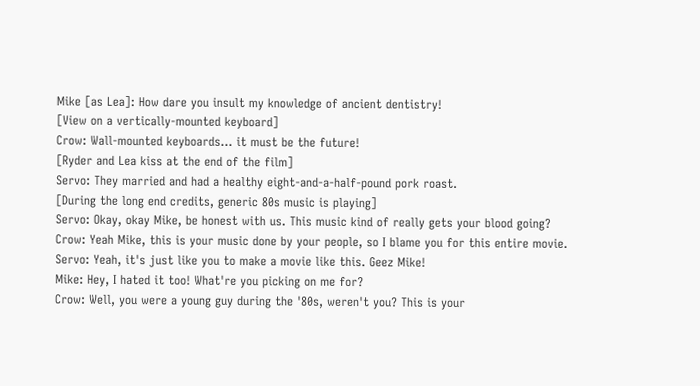Mike [as Lea]: How dare you insult my knowledge of ancient dentistry!
[View on a vertically-mounted keyboard]
Crow: Wall-mounted keyboards... it must be the future!
[Ryder and Lea kiss at the end of the film]
Servo: They married and had a healthy eight-and-a-half-pound pork roast.
[During the long end credits, generic 80s music is playing]
Servo: Okay, okay Mike, be honest with us. This music kind of really gets your blood going?
Crow: Yeah Mike, this is your music done by your people, so I blame you for this entire movie.
Servo: Yeah, it's just like you to make a movie like this. Geez Mike!
Mike: Hey, I hated it too! What're you picking on me for?
Crow: Well, you were a young guy during the '80s, weren't you? This is your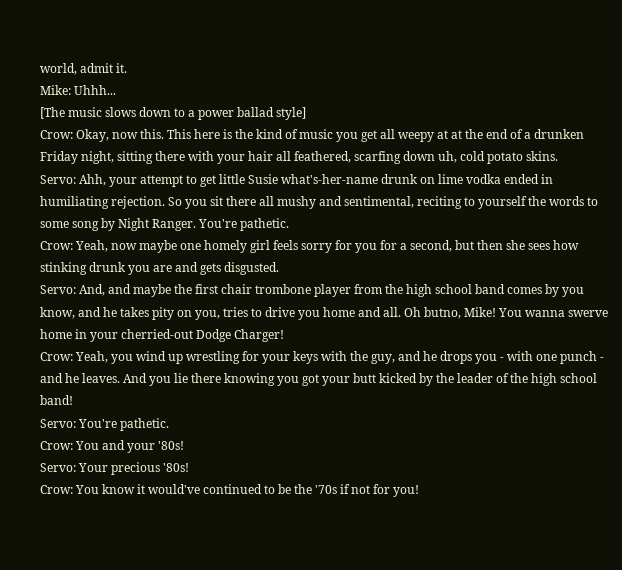world, admit it.
Mike: Uhhh...
[The music slows down to a power ballad style]
Crow: Okay, now this. This here is the kind of music you get all weepy at at the end of a drunken Friday night, sitting there with your hair all feathered, scarfing down uh, cold potato skins.
Servo: Ahh, your attempt to get little Susie what's-her-name drunk on lime vodka ended in humiliating rejection. So you sit there all mushy and sentimental, reciting to yourself the words to some song by Night Ranger. You're pathetic.
Crow: Yeah, now maybe one homely girl feels sorry for you for a second, but then she sees how stinking drunk you are and gets disgusted.
Servo: And, and maybe the first chair trombone player from the high school band comes by you know, and he takes pity on you, tries to drive you home and all. Oh butno, Mike! You wanna swerve home in your cherried-out Dodge Charger!
Crow: Yeah, you wind up wrestling for your keys with the guy, and he drops you - with one punch - and he leaves. And you lie there knowing you got your butt kicked by the leader of the high school band!
Servo: You're pathetic.
Crow: You and your '80s!
Servo: Your precious '80s!
Crow: You know it would've continued to be the '70s if not for you!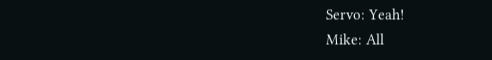Servo: Yeah!
Mike: All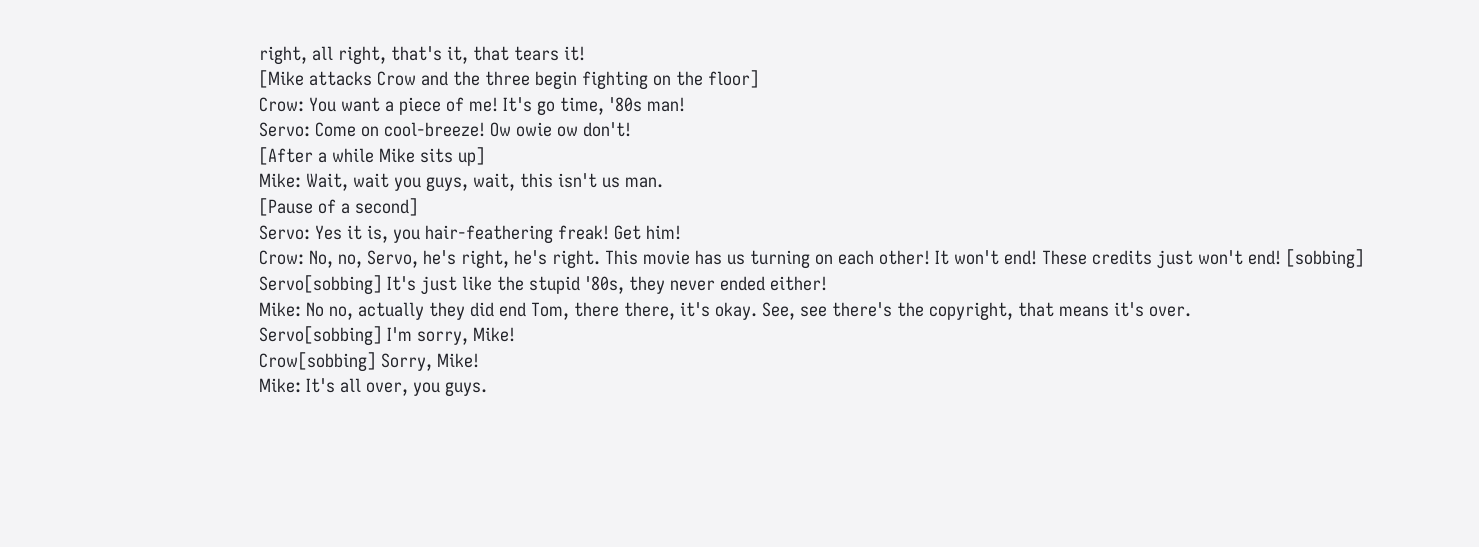right, all right, that's it, that tears it!
[Mike attacks Crow and the three begin fighting on the floor]
Crow: You want a piece of me! It's go time, '80s man!
Servo: Come on cool-breeze! Ow owie ow don't!
[After a while Mike sits up]
Mike: Wait, wait you guys, wait, this isn't us man.
[Pause of a second]
Servo: Yes it is, you hair-feathering freak! Get him!
Crow: No, no, Servo, he's right, he's right. This movie has us turning on each other! It won't end! These credits just won't end! [sobbing]
Servo[sobbing] It's just like the stupid '80s, they never ended either!
Mike: No no, actually they did end Tom, there there, it's okay. See, see there's the copyright, that means it's over.
Servo[sobbing] I'm sorry, Mike!
Crow[sobbing] Sorry, Mike!
Mike: It's all over, you guys.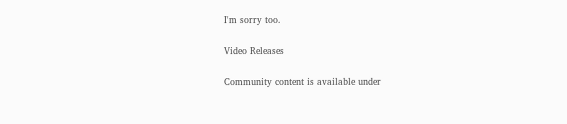I'm sorry too.

Video Releases

Community content is available under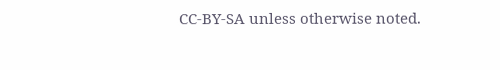CC-BY-SA unless otherwise noted.